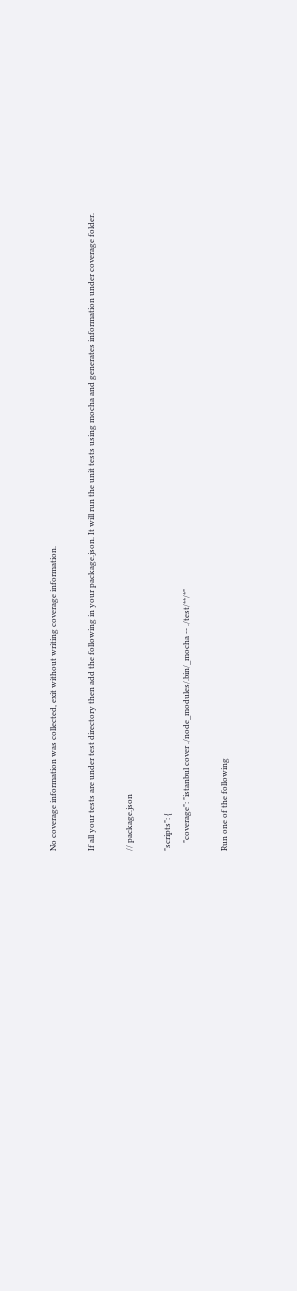No coverage information was collected, exit without writing coverage information.

If all your tests are under test directory then add the following in your package.json. It will run the unit tests using mocha and generates information under coverage folder.

// package.json

"scripts": {
    "coverage": "istanbul cover ./node_modules/.bin/_mocha -- ./test/**/*"

Run one of the following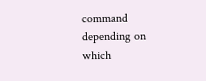command depending on which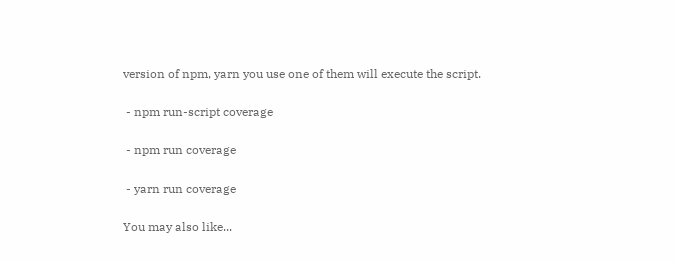version of npm, yarn you use one of them will execute the script.

 - npm run-script coverage

 - npm run coverage

 - yarn run coverage

You may also like...